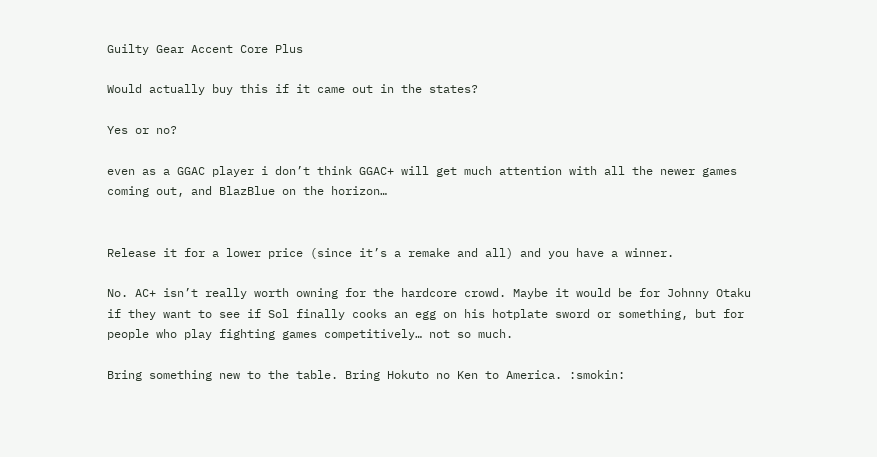Guilty Gear Accent Core Plus

Would actually buy this if it came out in the states?

Yes or no?

even as a GGAC player i don’t think GGAC+ will get much attention with all the newer games coming out, and BlazBlue on the horizon…


Release it for a lower price (since it’s a remake and all) and you have a winner.

No. AC+ isn’t really worth owning for the hardcore crowd. Maybe it would be for Johnny Otaku if they want to see if Sol finally cooks an egg on his hotplate sword or something, but for people who play fighting games competitively… not so much.

Bring something new to the table. Bring Hokuto no Ken to America. :smokin: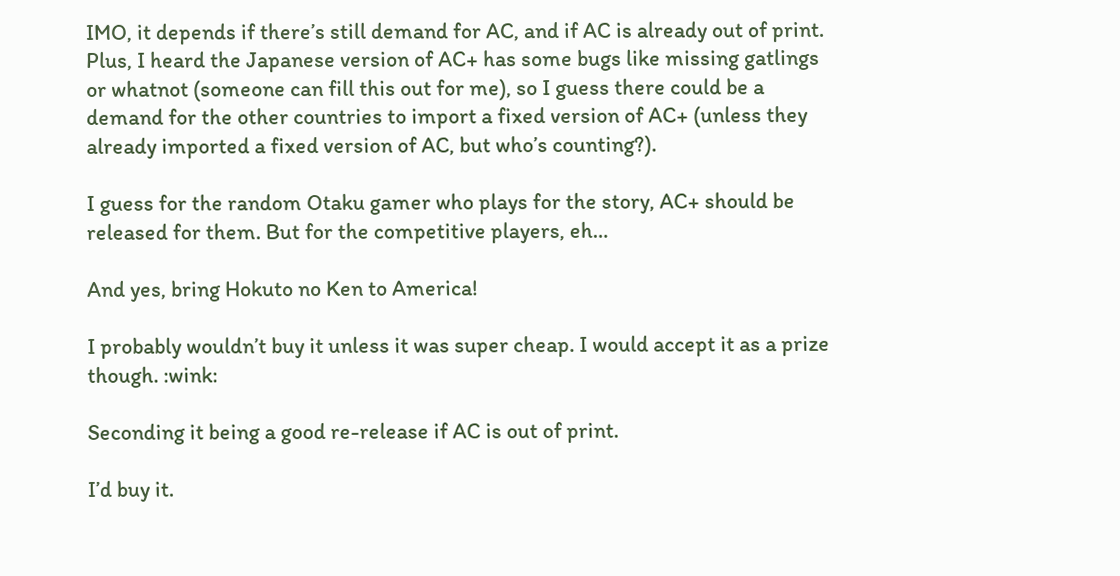IMO, it depends if there’s still demand for AC, and if AC is already out of print. Plus, I heard the Japanese version of AC+ has some bugs like missing gatlings or whatnot (someone can fill this out for me), so I guess there could be a demand for the other countries to import a fixed version of AC+ (unless they already imported a fixed version of AC, but who’s counting?).

I guess for the random Otaku gamer who plays for the story, AC+ should be released for them. But for the competitive players, eh…

And yes, bring Hokuto no Ken to America!

I probably wouldn’t buy it unless it was super cheap. I would accept it as a prize though. :wink:

Seconding it being a good re-release if AC is out of print.

I’d buy it.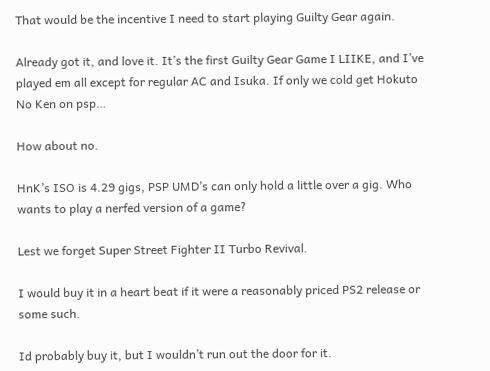That would be the incentive I need to start playing Guilty Gear again.

Already got it, and love it. It’s the first Guilty Gear Game I LIIKE, and I’ve played em all except for regular AC and Isuka. If only we cold get Hokuto No Ken on psp…

How about no.

HnK’s ISO is 4.29 gigs, PSP UMD’s can only hold a little over a gig. Who wants to play a nerfed version of a game?

Lest we forget Super Street Fighter II Turbo Revival.

I would buy it in a heart beat if it were a reasonably priced PS2 release or some such.

Id probably buy it, but I wouldn’t run out the door for it.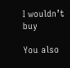I wouldn’t buy

You also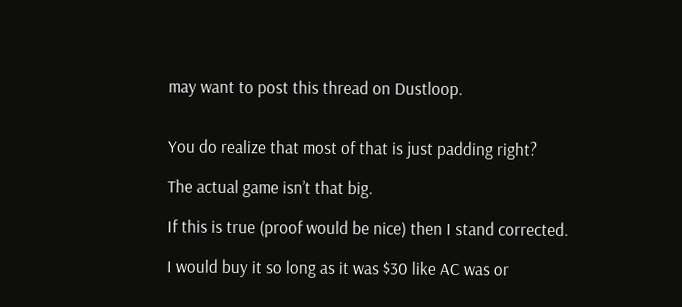may want to post this thread on Dustloop.


You do realize that most of that is just padding right?

The actual game isn’t that big.

If this is true (proof would be nice) then I stand corrected.

I would buy it so long as it was $30 like AC was or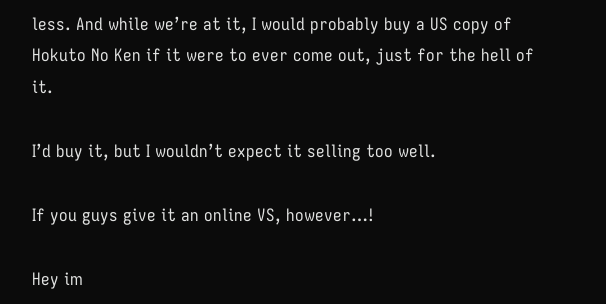less. And while we’re at it, I would probably buy a US copy of Hokuto No Ken if it were to ever come out, just for the hell of it.

I’d buy it, but I wouldn’t expect it selling too well.

If you guys give it an online VS, however…!

Hey im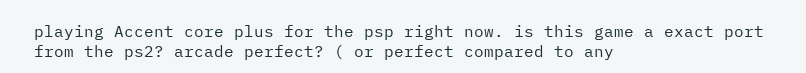playing Accent core plus for the psp right now. is this game a exact port from the ps2? arcade perfect? ( or perfect compared to any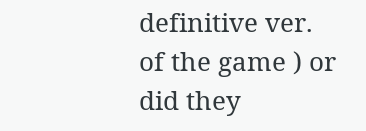definitive ver. of the game ) or did they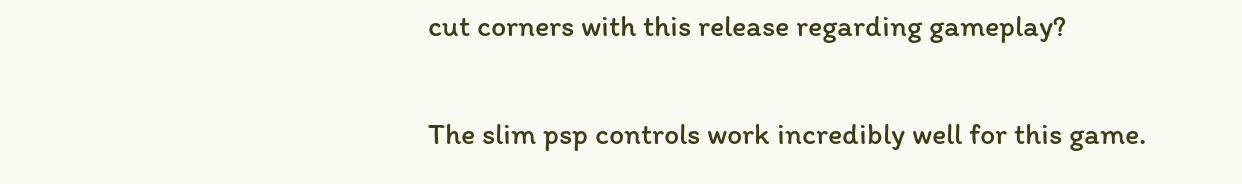cut corners with this release regarding gameplay?

The slim psp controls work incredibly well for this game.